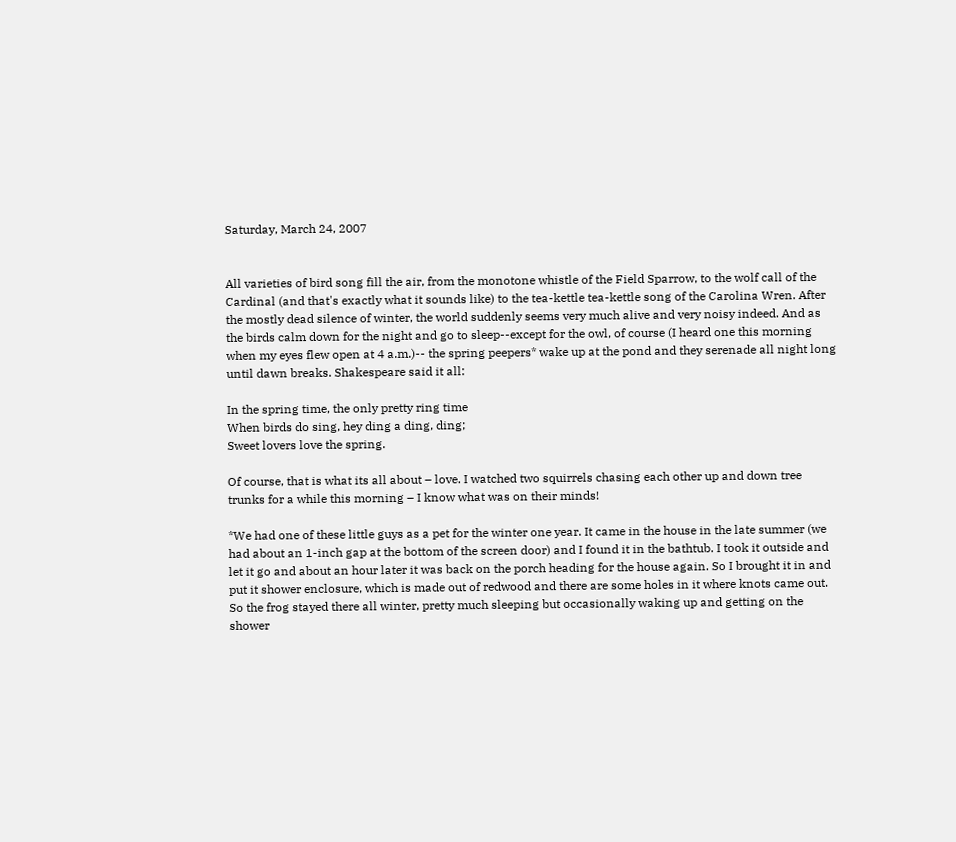Saturday, March 24, 2007


All varieties of bird song fill the air, from the monotone whistle of the Field Sparrow, to the wolf call of the Cardinal (and that's exactly what it sounds like) to the tea-kettle tea-kettle song of the Carolina Wren. After the mostly dead silence of winter, the world suddenly seems very much alive and very noisy indeed. And as the birds calm down for the night and go to sleep--except for the owl, of course (I heard one this morning when my eyes flew open at 4 a.m.)-- the spring peepers* wake up at the pond and they serenade all night long until dawn breaks. Shakespeare said it all:

In the spring time, the only pretty ring time
When birds do sing, hey ding a ding, ding;
Sweet lovers love the spring.

Of course, that is what its all about – love. I watched two squirrels chasing each other up and down tree trunks for a while this morning – I know what was on their minds!

*We had one of these little guys as a pet for the winter one year. It came in the house in the late summer (we had about an 1-inch gap at the bottom of the screen door) and I found it in the bathtub. I took it outside and let it go and about an hour later it was back on the porch heading for the house again. So I brought it in and put it shower enclosure, which is made out of redwood and there are some holes in it where knots came out. So the frog stayed there all winter, pretty much sleeping but occasionally waking up and getting on the shower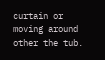curtain or moving around other the tub.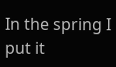In the spring I put it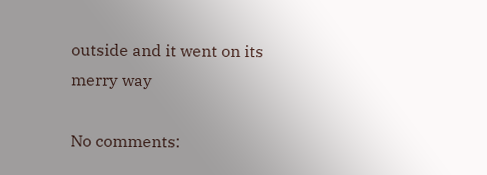outside and it went on its merry way

No comments: